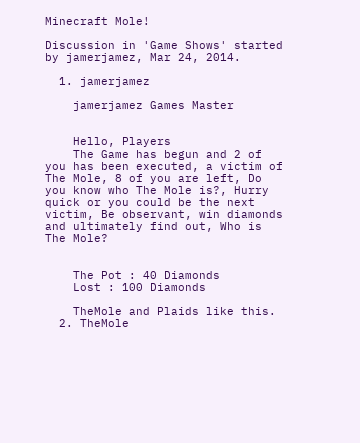Minecraft Mole!

Discussion in 'Game Shows' started by jamerjamez, Mar 24, 2014.

  1. jamerjamez

    jamerjamez Games Master


    Hello, Players
    The Game has begun and 2 of you has been executed, a victim of The Mole, 8 of you are left, Do you know who The Mole is?, Hurry quick or you could be the next victim, Be observant, win diamonds and ultimately find out, Who is The Mole?


    The Pot : 40 Diamonds
    Lost : 100 Diamonds

    TheMole and Plaids like this.
  2. TheMole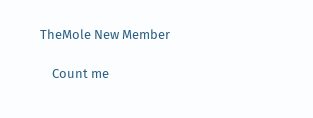TheMole New Member

    Count me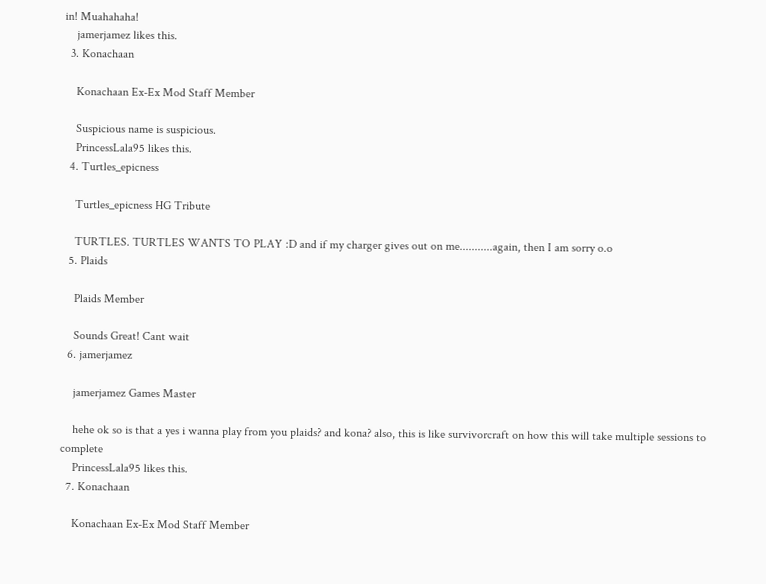in! Muahahaha!
    jamerjamez likes this.
  3. Konachaan

    Konachaan Ex-Ex Mod Staff Member

    Suspicious name is suspicious.
    PrincessLala95 likes this.
  4. Turtles_epicness

    Turtles_epicness HG Tribute

    TURTLES. TURTLES WANTS TO PLAY :D and if my charger gives out on me...........again, then I am sorry o.o
  5. Plaids

    Plaids Member

    Sounds Great! Cant wait
  6. jamerjamez

    jamerjamez Games Master

    hehe ok so is that a yes i wanna play from you plaids? and kona? also, this is like survivorcraft on how this will take multiple sessions to complete
    PrincessLala95 likes this.
  7. Konachaan

    Konachaan Ex-Ex Mod Staff Member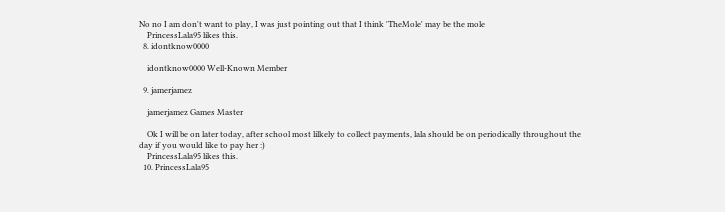No no I am don't want to play, I was just pointing out that I think 'TheMole' may be the mole
    PrincessLala95 likes this.
  8. idontknow0000

    idontknow0000 Well-Known Member

  9. jamerjamez

    jamerjamez Games Master

    Ok I will be on later today, after school most lilkely to collect payments, lala should be on periodically throughout the day if you would like to pay her :)
    PrincessLala95 likes this.
  10. PrincessLala95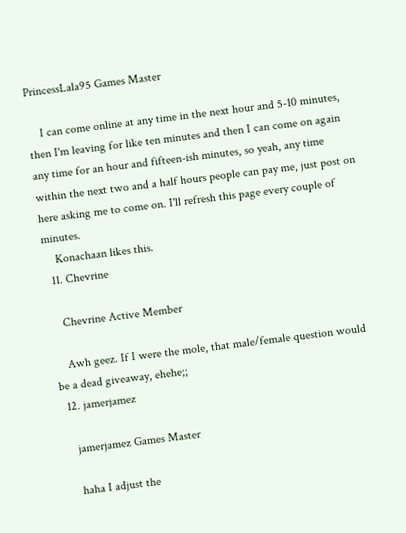PrincessLala95 Games Master

    I can come online at any time in the next hour and 5-10 minutes, then I'm leaving for like ten minutes and then I can come on again any time for an hour and fifteen-ish minutes, so yeah, any time within the next two and a half hours people can pay me, just post on here asking me to come on. I'll refresh this page every couple of minutes.
    Konachaan likes this.
  11. Chevrine

    Chevrine Active Member

    Awh geez. If I were the mole, that male/female question would be a dead giveaway, ehehe;;
  12. jamerjamez

    jamerjamez Games Master

    haha I adjust the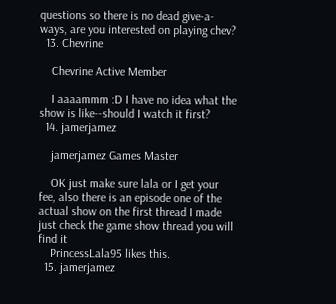questions so there is no dead give-a-ways, are you interested on playing chev?
  13. Chevrine

    Chevrine Active Member

    I aaaammm :D I have no idea what the show is like--should I watch it first?
  14. jamerjamez

    jamerjamez Games Master

    OK just make sure lala or I get your fee, also there is an episode one of the actual show on the first thread I made just check the game show thread you will find it
    PrincessLala95 likes this.
  15. jamerjamez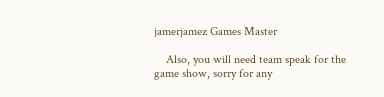jamerjamez Games Master

    Also, you will need team speak for the game show, sorry for any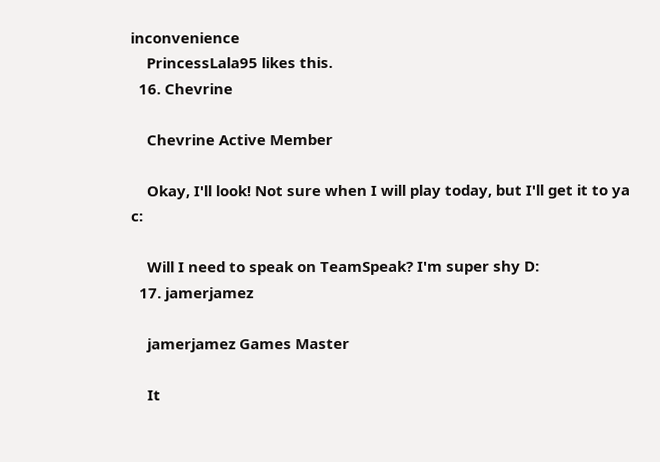inconvenience
    PrincessLala95 likes this.
  16. Chevrine

    Chevrine Active Member

    Okay, I'll look! Not sure when I will play today, but I'll get it to ya c:

    Will I need to speak on TeamSpeak? I'm super shy D:
  17. jamerjamez

    jamerjamez Games Master

    It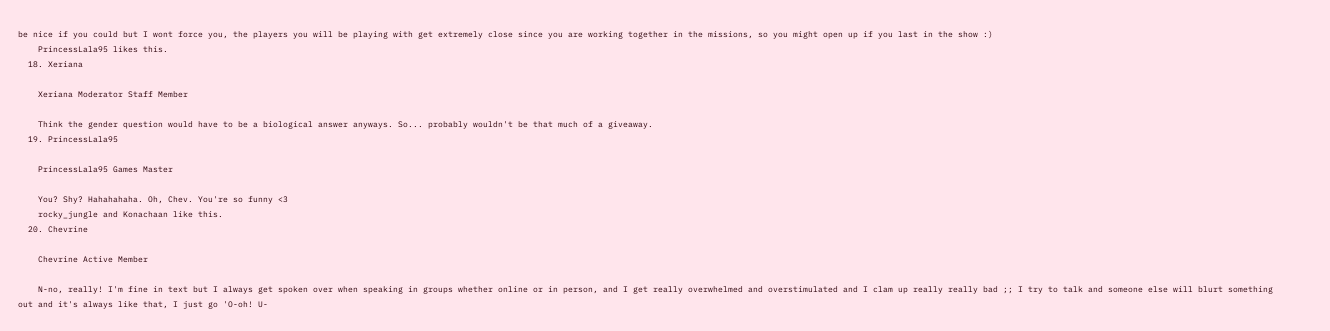be nice if you could but I wont force you, the players you will be playing with get extremely close since you are working together in the missions, so you might open up if you last in the show :)
    PrincessLala95 likes this.
  18. Xeriana

    Xeriana Moderator Staff Member

    Think the gender question would have to be a biological answer anyways. So... probably wouldn't be that much of a giveaway.
  19. PrincessLala95

    PrincessLala95 Games Master

    You? Shy? Hahahahaha. Oh, Chev. You're so funny <3
    rocky_jungle and Konachaan like this.
  20. Chevrine

    Chevrine Active Member

    N-no, really! I'm fine in text but I always get spoken over when speaking in groups whether online or in person, and I get really overwhelmed and overstimulated and I clam up really really bad ;; I try to talk and someone else will blurt something out and it's always like that, I just go 'O-oh! U-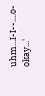uhm...I-I--....o-okay...'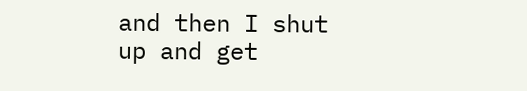and then I shut up and get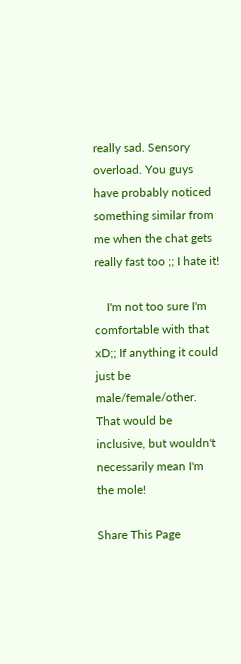really sad. Sensory overload. You guys have probably noticed something similar from me when the chat gets really fast too ;; I hate it!

    I'm not too sure I'm comfortable with that xD;; If anything it could just be male/female/other. That would be inclusive, but wouldn't necessarily mean I'm the mole!

Share This Page